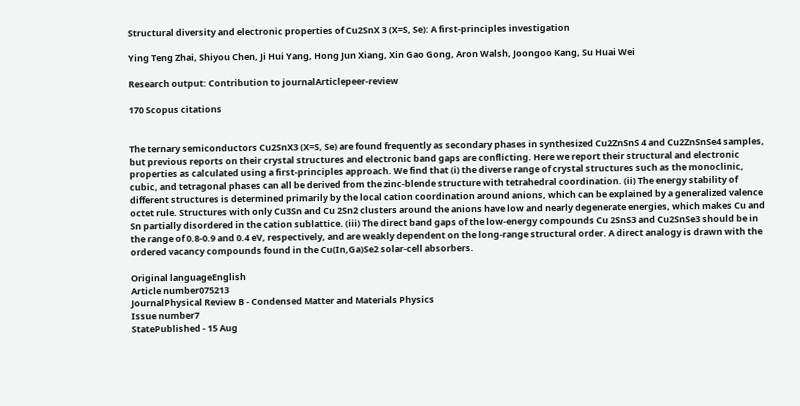Structural diversity and electronic properties of Cu2SnX 3 (X=S, Se): A first-principles investigation

Ying Teng Zhai, Shiyou Chen, Ji Hui Yang, Hong Jun Xiang, Xin Gao Gong, Aron Walsh, Joongoo Kang, Su Huai Wei

Research output: Contribution to journalArticlepeer-review

170 Scopus citations


The ternary semiconductors Cu2SnX3 (X=S, Se) are found frequently as secondary phases in synthesized Cu2ZnSnS 4 and Cu2ZnSnSe4 samples, but previous reports on their crystal structures and electronic band gaps are conflicting. Here we report their structural and electronic properties as calculated using a first-principles approach. We find that (i) the diverse range of crystal structures such as the monoclinic, cubic, and tetragonal phases can all be derived from the zinc-blende structure with tetrahedral coordination. (ii) The energy stability of different structures is determined primarily by the local cation coordination around anions, which can be explained by a generalized valence octet rule. Structures with only Cu3Sn and Cu 2Sn2 clusters around the anions have low and nearly degenerate energies, which makes Cu and Sn partially disordered in the cation sublattice. (iii) The direct band gaps of the low-energy compounds Cu 2SnS3 and Cu2SnSe3 should be in the range of 0.8-0.9 and 0.4 eV, respectively, and are weakly dependent on the long-range structural order. A direct analogy is drawn with the ordered vacancy compounds found in the Cu(In,Ga)Se2 solar-cell absorbers.

Original languageEnglish
Article number075213
JournalPhysical Review B - Condensed Matter and Materials Physics
Issue number7
StatePublished - 15 Aug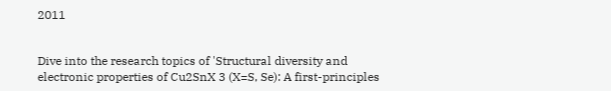2011


Dive into the research topics of 'Structural diversity and electronic properties of Cu2SnX 3 (X=S, Se): A first-principles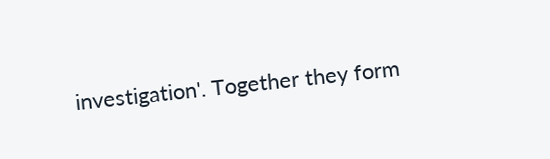investigation'. Together they form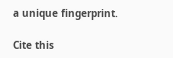a unique fingerprint.

Cite this